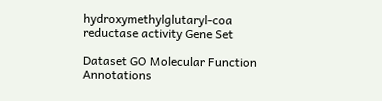hydroxymethylglutaryl-coa reductase activity Gene Set

Dataset GO Molecular Function Annotations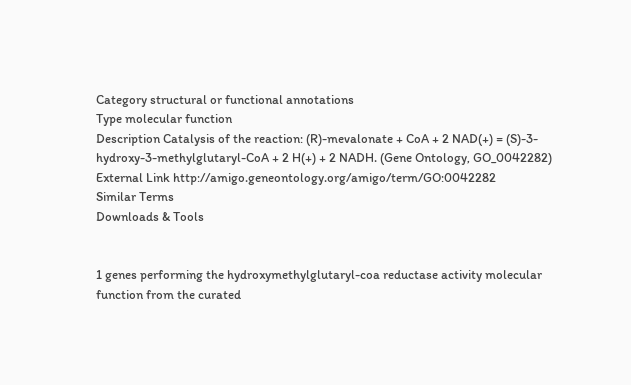Category structural or functional annotations
Type molecular function
Description Catalysis of the reaction: (R)-mevalonate + CoA + 2 NAD(+) = (S)-3-hydroxy-3-methylglutaryl-CoA + 2 H(+) + 2 NADH. (Gene Ontology, GO_0042282)
External Link http://amigo.geneontology.org/amigo/term/GO:0042282
Similar Terms
Downloads & Tools


1 genes performing the hydroxymethylglutaryl-coa reductase activity molecular function from the curated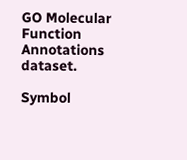GO Molecular Function Annotations dataset.

Symbol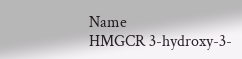Name
HMGCR 3-hydroxy-3-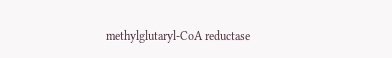methylglutaryl-CoA reductase